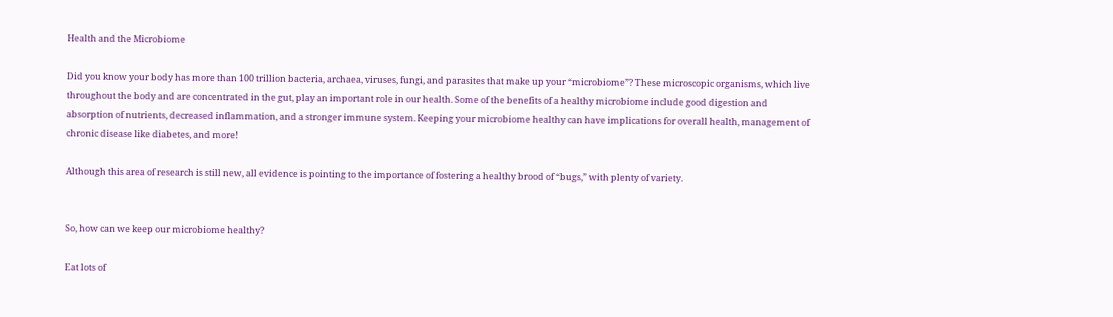Health and the Microbiome

Did you know your body has more than 100 trillion bacteria, archaea, viruses, fungi, and parasites that make up your “microbiome”? These microscopic organisms, which live throughout the body and are concentrated in the gut, play an important role in our health. Some of the benefits of a healthy microbiome include good digestion and absorption of nutrients, decreased inflammation, and a stronger immune system. Keeping your microbiome healthy can have implications for overall health, management of chronic disease like diabetes, and more!

Although this area of research is still new, all evidence is pointing to the importance of fostering a healthy brood of “bugs,” with plenty of variety.


So, how can we keep our microbiome healthy?

Eat lots of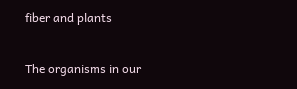fiber and plants

The organisms in our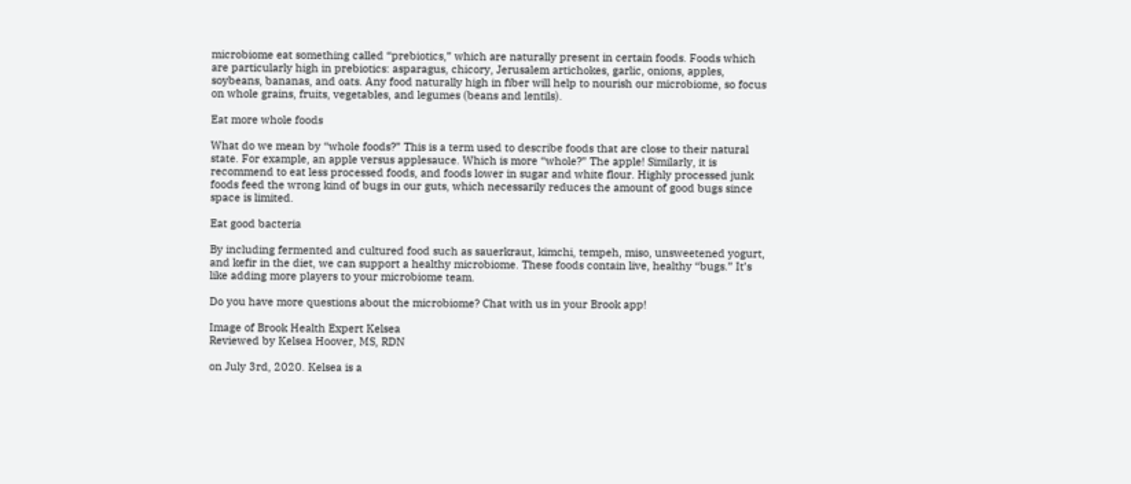microbiome eat something called “prebiotics,” which are naturally present in certain foods. Foods which are particularly high in prebiotics: asparagus, chicory, Jerusalem artichokes, garlic, onions, apples, soybeans, bananas, and oats. Any food naturally high in fiber will help to nourish our microbiome, so focus on whole grains, fruits, vegetables, and legumes (beans and lentils).

Eat more whole foods

What do we mean by “whole foods?” This is a term used to describe foods that are close to their natural state. For example, an apple versus applesauce. Which is more “whole?” The apple! Similarly, it is recommend to eat less processed foods, and foods lower in sugar and white flour. Highly processed junk foods feed the wrong kind of bugs in our guts, which necessarily reduces the amount of good bugs since space is limited.

Eat good bacteria

By including fermented and cultured food such as sauerkraut, kimchi, tempeh, miso, unsweetened yogurt, and kefir in the diet, we can support a healthy microbiome. These foods contain live, healthy “bugs.” It’s like adding more players to your microbiome team.

Do you have more questions about the microbiome? Chat with us in your Brook app!

Image of Brook Health Expert Kelsea
Reviewed by Kelsea Hoover, MS, RDN

on July 3rd, 2020. Kelsea is a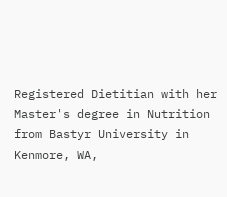Registered Dietitian with her Master's degree in Nutrition from Bastyr University in Kenmore, WA,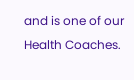and is one of our Health Coaches.